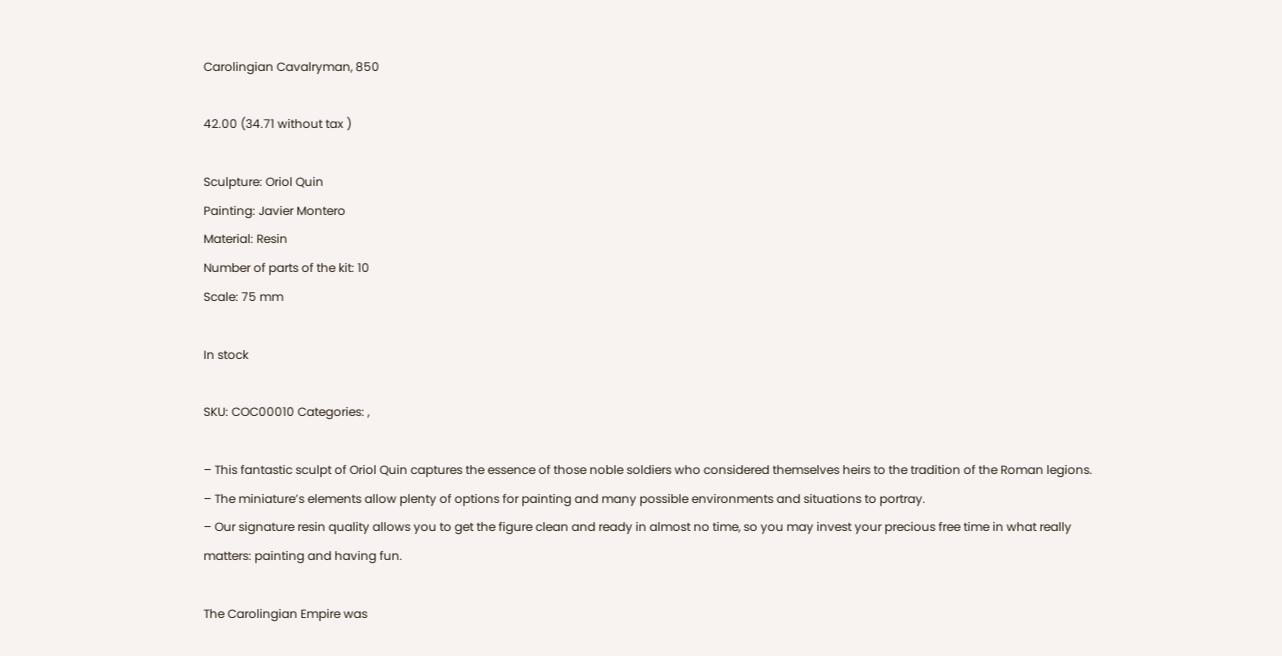Carolingian Cavalryman, 850

42.00 (34.71 without tax )

Sculpture: Oriol Quin
Painting: Javier Montero
Material: Resin
Number of parts of the kit: 10
Scale: 75 mm

In stock

SKU: COC00010 Categories: ,

– This fantastic sculpt of Oriol Quin captures the essence of those noble soldiers who considered themselves heirs to the tradition of the Roman legions.
– The miniature’s elements allow plenty of options for painting and many possible environments and situations to portray.
– Our signature resin quality allows you to get the figure clean and ready in almost no time, so you may invest your precious free time in what really matters: painting and having fun.

The Carolingian Empire was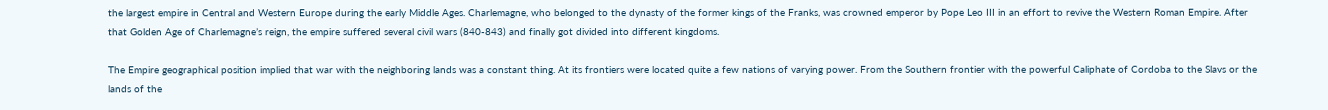the largest empire in Central and Western Europe during the early Middle Ages. Charlemagne, who belonged to the dynasty of the former kings of the Franks, was crowned emperor by Pope Leo III in an effort to revive the Western Roman Empire. After that Golden Age of Charlemagne’s reign, the empire suffered several civil wars (840-843) and finally got divided into different kingdoms.

The Empire geographical position implied that war with the neighboring lands was a constant thing. At its frontiers were located quite a few nations of varying power. From the Southern frontier with the powerful Caliphate of Cordoba to the Slavs or the lands of the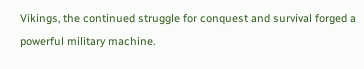Vikings, the continued struggle for conquest and survival forged a powerful military machine.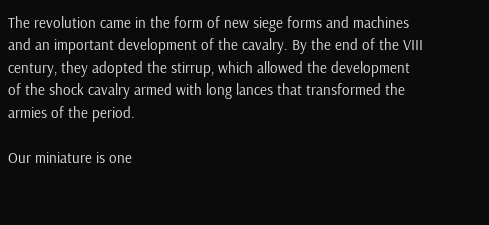The revolution came in the form of new siege forms and machines and an important development of the cavalry. By the end of the VIII century, they adopted the stirrup, which allowed the development of the shock cavalry armed with long lances that transformed the armies of the period.

Our miniature is one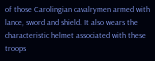of those Carolingian cavalrymen armed with lance, sword and shield. It also wears the characteristic helmet associated with these troops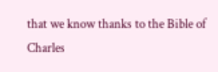that we know thanks to the Bible of Charles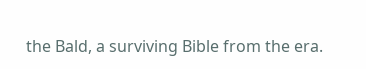the Bald, a surviving Bible from the era.